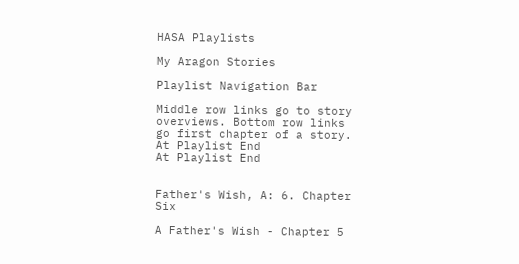HASA Playlists

My Aragon Stories

Playlist Navigation Bar

Middle row links go to story overviews. Bottom row links go first chapter of a story.
At Playlist End
At Playlist End


Father's Wish, A: 6. Chapter Six

A Father's Wish - Chapter 5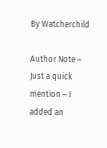By Watcherchild

Author Note – Just a quick mention – I added an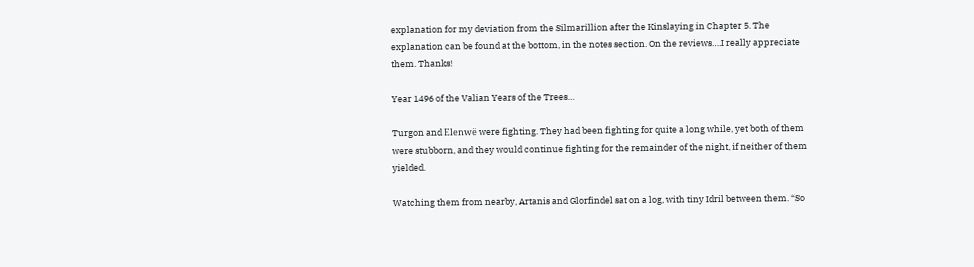explanation for my deviation from the Silmarillion after the Kinslaying in Chapter 5. The explanation can be found at the bottom, in the notes section. On the reviews….I really appreciate them. Thanks!

Year 1496 of the Valian Years of the Trees…

Turgon and Elenwë were fighting. They had been fighting for quite a long while, yet both of them were stubborn, and they would continue fighting for the remainder of the night, if neither of them yielded.

Watching them from nearby, Artanis and Glorfindel sat on a log, with tiny Idril between them. “So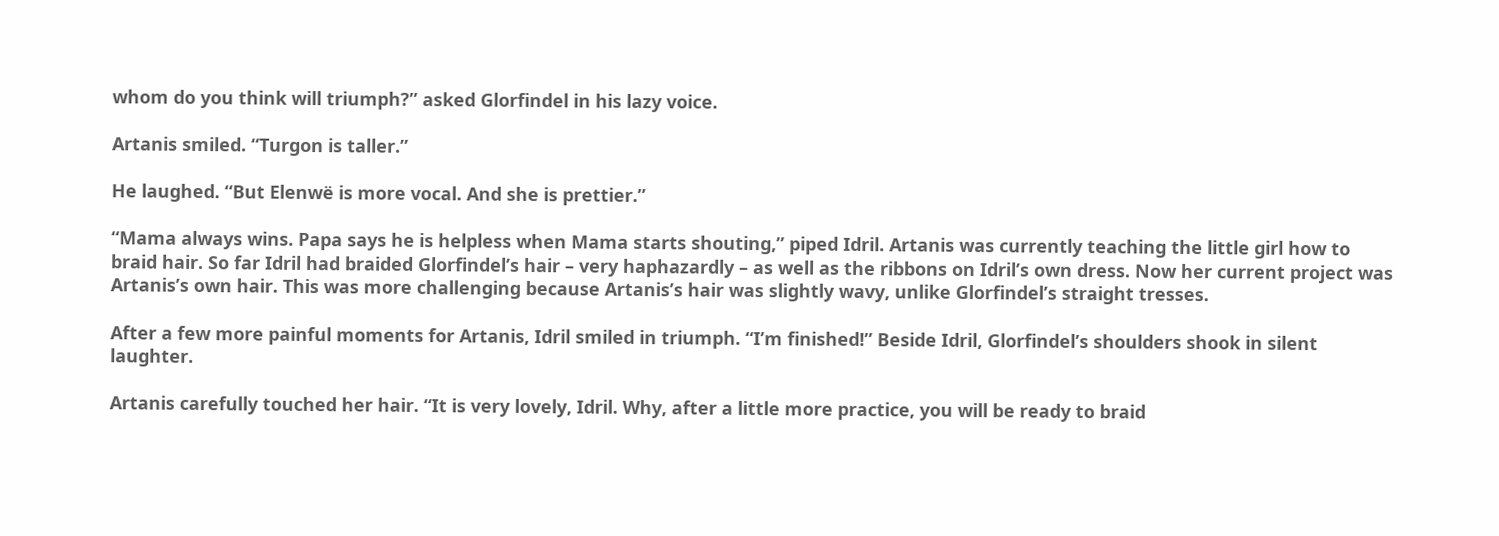whom do you think will triumph?” asked Glorfindel in his lazy voice.

Artanis smiled. “Turgon is taller.”

He laughed. “But Elenwë is more vocal. And she is prettier.”

“Mama always wins. Papa says he is helpless when Mama starts shouting,” piped Idril. Artanis was currently teaching the little girl how to braid hair. So far Idril had braided Glorfindel’s hair – very haphazardly – as well as the ribbons on Idril’s own dress. Now her current project was Artanis’s own hair. This was more challenging because Artanis’s hair was slightly wavy, unlike Glorfindel’s straight tresses.

After a few more painful moments for Artanis, Idril smiled in triumph. “I’m finished!” Beside Idril, Glorfindel’s shoulders shook in silent laughter.

Artanis carefully touched her hair. “It is very lovely, Idril. Why, after a little more practice, you will be ready to braid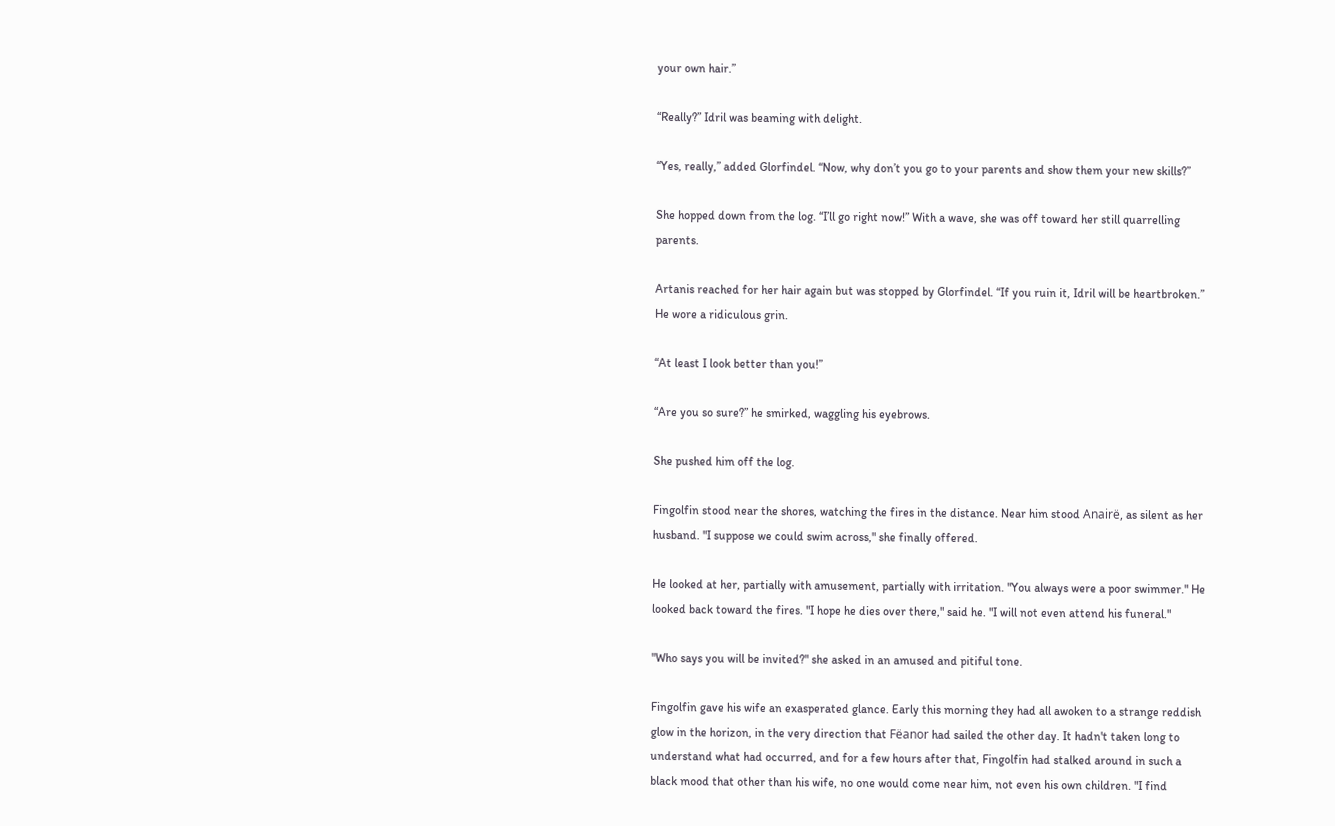your own hair.”

“Really?” Idril was beaming with delight.

“Yes, really,” added Glorfindel. “Now, why don’t you go to your parents and show them your new skills?”

She hopped down from the log. “I’ll go right now!” With a wave, she was off toward her still quarrelling parents.

Artanis reached for her hair again but was stopped by Glorfindel. “If you ruin it, Idril will be heartbroken.” He wore a ridiculous grin.

“At least I look better than you!”

“Are you so sure?” he smirked, waggling his eyebrows.

She pushed him off the log.

Fingolfin stood near the shores, watching the fires in the distance. Near him stood Anairë, as silent as her husband. "I suppose we could swim across," she finally offered.

He looked at her, partially with amusement, partially with irritation. "You always were a poor swimmer." He looked back toward the fires. "I hope he dies over there," said he. "I will not even attend his funeral."

"Who says you will be invited?" she asked in an amused and pitiful tone.

Fingolfin gave his wife an exasperated glance. Early this morning they had all awoken to a strange reddish glow in the horizon, in the very direction that Fëanor had sailed the other day. It hadn't taken long to understand what had occurred, and for a few hours after that, Fingolfin had stalked around in such a black mood that other than his wife, no one would come near him, not even his own children. "I find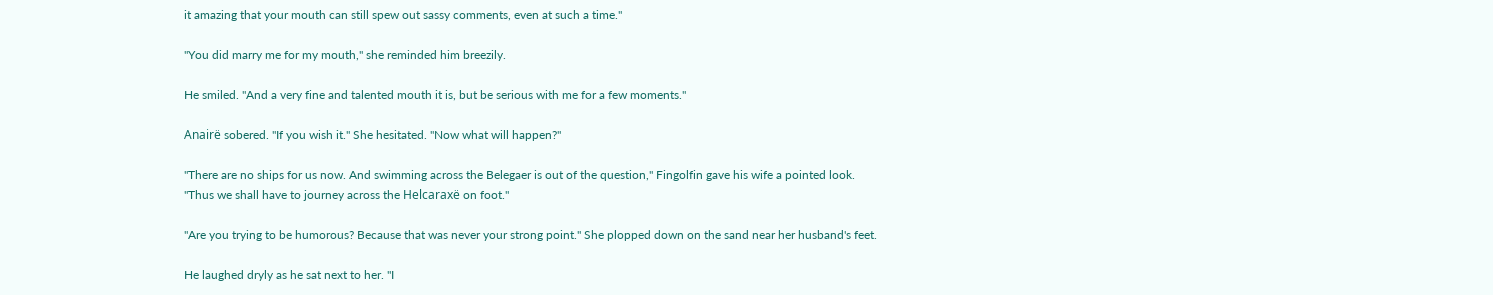it amazing that your mouth can still spew out sassy comments, even at such a time."

"You did marry me for my mouth," she reminded him breezily.

He smiled. "And a very fine and talented mouth it is, but be serious with me for a few moments."

Anairë sobered. "If you wish it." She hesitated. "Now what will happen?"

"There are no ships for us now. And swimming across the Belegaer is out of the question," Fingolfin gave his wife a pointed look. "Thus we shall have to journey across the Helcaraxë on foot."

"Are you trying to be humorous? Because that was never your strong point." She plopped down on the sand near her husband's feet.

He laughed dryly as he sat next to her. "I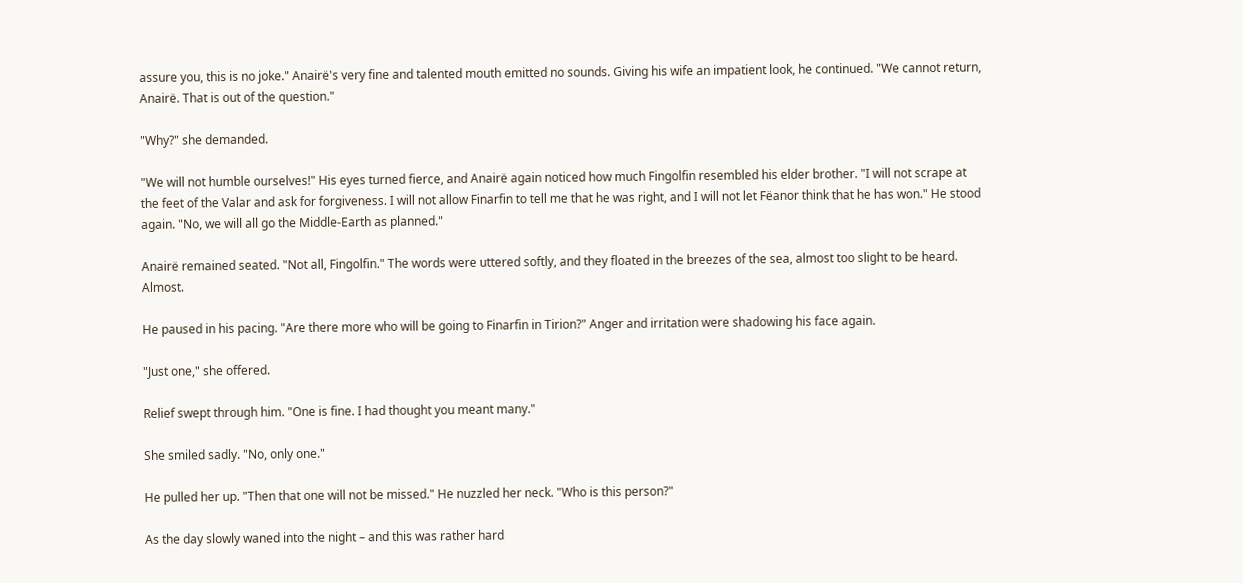assure you, this is no joke." Anairë's very fine and talented mouth emitted no sounds. Giving his wife an impatient look, he continued. "We cannot return, Anairë. That is out of the question."

"Why?" she demanded.

"We will not humble ourselves!" His eyes turned fierce, and Anairë again noticed how much Fingolfin resembled his elder brother. "I will not scrape at the feet of the Valar and ask for forgiveness. I will not allow Finarfin to tell me that he was right, and I will not let Fëanor think that he has won." He stood again. "No, we will all go the Middle-Earth as planned."

Anairë remained seated. "Not all, Fingolfin." The words were uttered softly, and they floated in the breezes of the sea, almost too slight to be heard. Almost.

He paused in his pacing. "Are there more who will be going to Finarfin in Tirion?" Anger and irritation were shadowing his face again.

"Just one," she offered.

Relief swept through him. "One is fine. I had thought you meant many."

She smiled sadly. "No, only one."

He pulled her up. "Then that one will not be missed." He nuzzled her neck. "Who is this person?"

As the day slowly waned into the night – and this was rather hard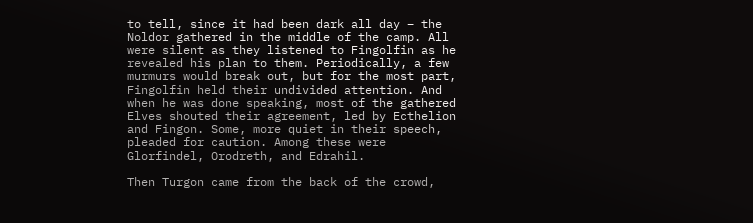to tell, since it had been dark all day – the Noldor gathered in the middle of the camp. All were silent as they listened to Fingolfin as he revealed his plan to them. Periodically, a few murmurs would break out, but for the most part, Fingolfin held their undivided attention. And when he was done speaking, most of the gathered Elves shouted their agreement, led by Ecthelion and Fingon. Some, more quiet in their speech, pleaded for caution. Among these were Glorfindel, Orodreth, and Edrahil.

Then Turgon came from the back of the crowd,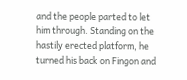and the people parted to let him through. Standing on the hastily erected platform, he turned his back on Fingon and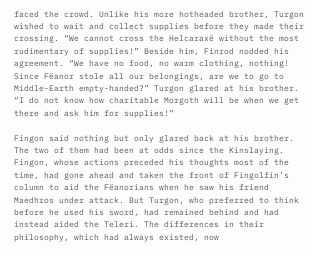faced the crowd. Unlike his more hotheaded brother, Turgon wished to wait and collect supplies before they made their crossing. “We cannot cross the Helcaraxë without the most rudimentary of supplies!” Beside him, Finrod nodded his agreement. “We have no food, no warm clothing, nothing! Since Fëanor stole all our belongings, are we to go to Middle-Earth empty-handed?” Turgon glared at his brother. “I do not know how charitable Morgoth will be when we get there and ask him for supplies!”

Fingon said nothing but only glared back at his brother. The two of them had been at odds since the Kinslaying. Fingon, whose actions preceded his thoughts most of the time, had gone ahead and taken the front of Fingolfin’s column to aid the Fëanorians when he saw his friend Maedhros under attack. But Turgon, who preferred to think before he used his sword, had remained behind and had instead aided the Teleri. The differences in their philosophy, which had always existed, now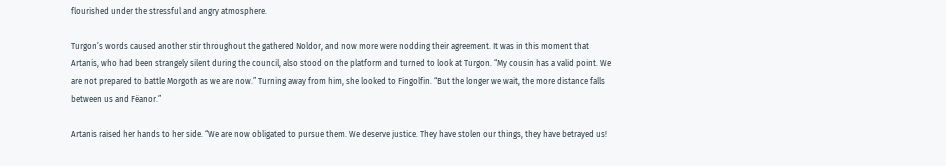flourished under the stressful and angry atmosphere.

Turgon’s words caused another stir throughout the gathered Noldor, and now more were nodding their agreement. It was in this moment that Artanis, who had been strangely silent during the council, also stood on the platform and turned to look at Turgon. “My cousin has a valid point. We are not prepared to battle Morgoth as we are now.” Turning away from him, she looked to Fingolfin. “But the longer we wait, the more distance falls between us and Fëanor.”

Artanis raised her hands to her side. “We are now obligated to pursue them. We deserve justice. They have stolen our things, they have betrayed us!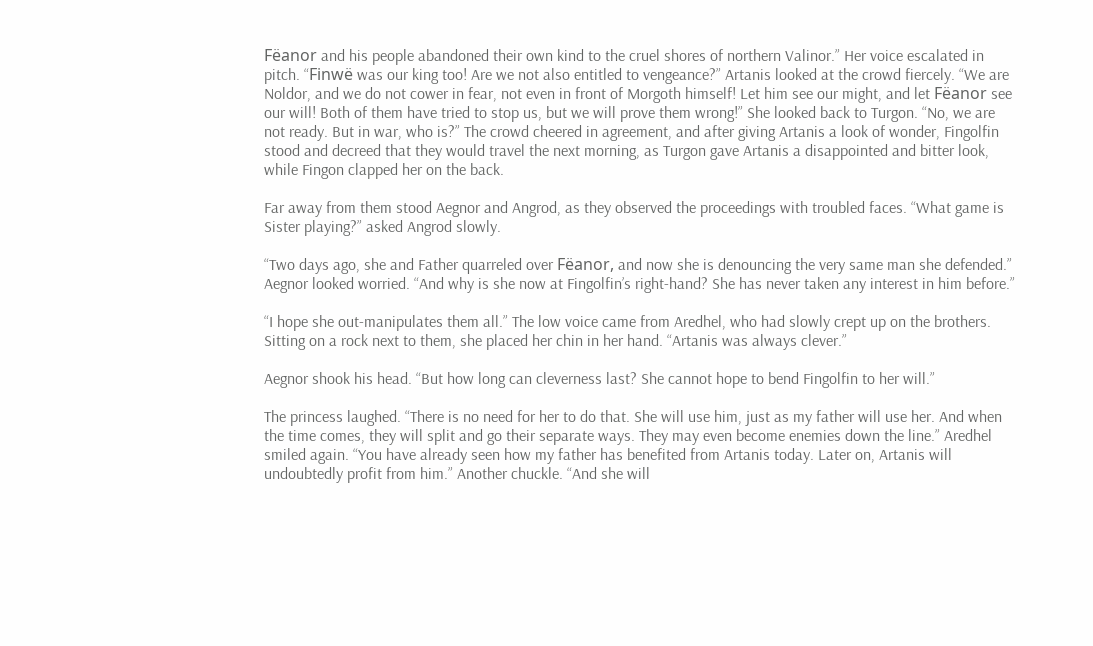Fëanor and his people abandoned their own kind to the cruel shores of northern Valinor.” Her voice escalated in pitch. “Finwë was our king too! Are we not also entitled to vengeance?” Artanis looked at the crowd fiercely. “We are Noldor, and we do not cower in fear, not even in front of Morgoth himself! Let him see our might, and let Fëanor see our will! Both of them have tried to stop us, but we will prove them wrong!” She looked back to Turgon. “No, we are not ready. But in war, who is?” The crowd cheered in agreement, and after giving Artanis a look of wonder, Fingolfin stood and decreed that they would travel the next morning, as Turgon gave Artanis a disappointed and bitter look, while Fingon clapped her on the back.

Far away from them stood Aegnor and Angrod, as they observed the proceedings with troubled faces. “What game is Sister playing?” asked Angrod slowly.

“Two days ago, she and Father quarreled over Fëanor, and now she is denouncing the very same man she defended.” Aegnor looked worried. “And why is she now at Fingolfin’s right-hand? She has never taken any interest in him before.”

“I hope she out-manipulates them all.” The low voice came from Aredhel, who had slowly crept up on the brothers. Sitting on a rock next to them, she placed her chin in her hand. “Artanis was always clever.”

Aegnor shook his head. “But how long can cleverness last? She cannot hope to bend Fingolfin to her will.”

The princess laughed. “There is no need for her to do that. She will use him, just as my father will use her. And when the time comes, they will split and go their separate ways. They may even become enemies down the line.” Aredhel smiled again. “You have already seen how my father has benefited from Artanis today. Later on, Artanis will undoubtedly profit from him.” Another chuckle. “And she will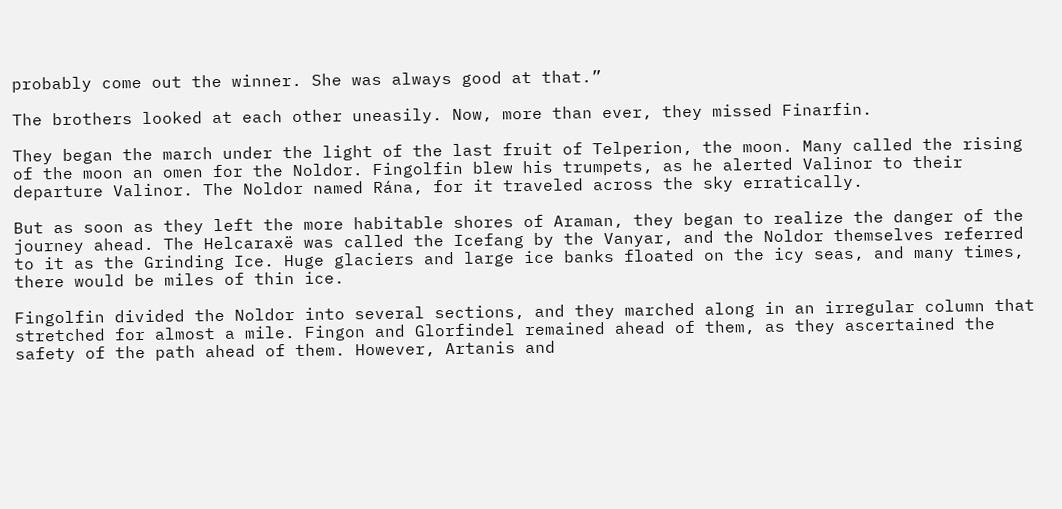probably come out the winner. She was always good at that.”

The brothers looked at each other uneasily. Now, more than ever, they missed Finarfin.

They began the march under the light of the last fruit of Telperion, the moon. Many called the rising of the moon an omen for the Noldor. Fingolfin blew his trumpets, as he alerted Valinor to their departure Valinor. The Noldor named Rána, for it traveled across the sky erratically.

But as soon as they left the more habitable shores of Araman, they began to realize the danger of the journey ahead. The Helcaraxë was called the Icefang by the Vanyar, and the Noldor themselves referred to it as the Grinding Ice. Huge glaciers and large ice banks floated on the icy seas, and many times, there would be miles of thin ice.

Fingolfin divided the Noldor into several sections, and they marched along in an irregular column that stretched for almost a mile. Fingon and Glorfindel remained ahead of them, as they ascertained the safety of the path ahead of them. However, Artanis and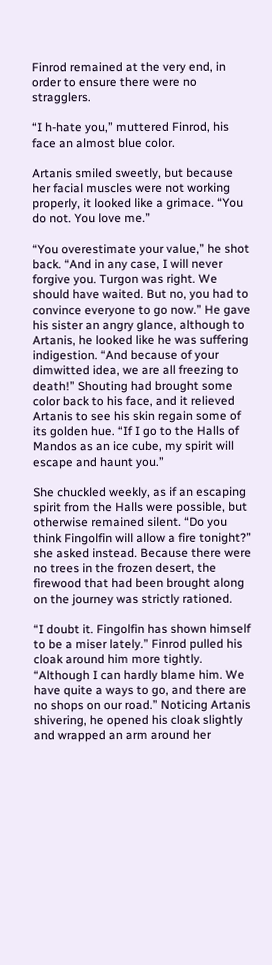Finrod remained at the very end, in order to ensure there were no stragglers.

“I h-hate you,” muttered Finrod, his face an almost blue color.

Artanis smiled sweetly, but because her facial muscles were not working properly, it looked like a grimace. “You do not. You love me.”

“You overestimate your value,” he shot back. “And in any case, I will never forgive you. Turgon was right. We should have waited. But no, you had to convince everyone to go now.” He gave his sister an angry glance, although to Artanis, he looked like he was suffering indigestion. “And because of your dimwitted idea, we are all freezing to death!” Shouting had brought some color back to his face, and it relieved Artanis to see his skin regain some of its golden hue. “If I go to the Halls of Mandos as an ice cube, my spirit will escape and haunt you.”

She chuckled weekly, as if an escaping spirit from the Halls were possible, but otherwise remained silent. “Do you think Fingolfin will allow a fire tonight?” she asked instead. Because there were no trees in the frozen desert, the firewood that had been brought along on the journey was strictly rationed.

“I doubt it. Fingolfin has shown himself to be a miser lately.” Finrod pulled his cloak around him more tightly. “Although I can hardly blame him. We have quite a ways to go, and there are no shops on our road.” Noticing Artanis shivering, he opened his cloak slightly and wrapped an arm around her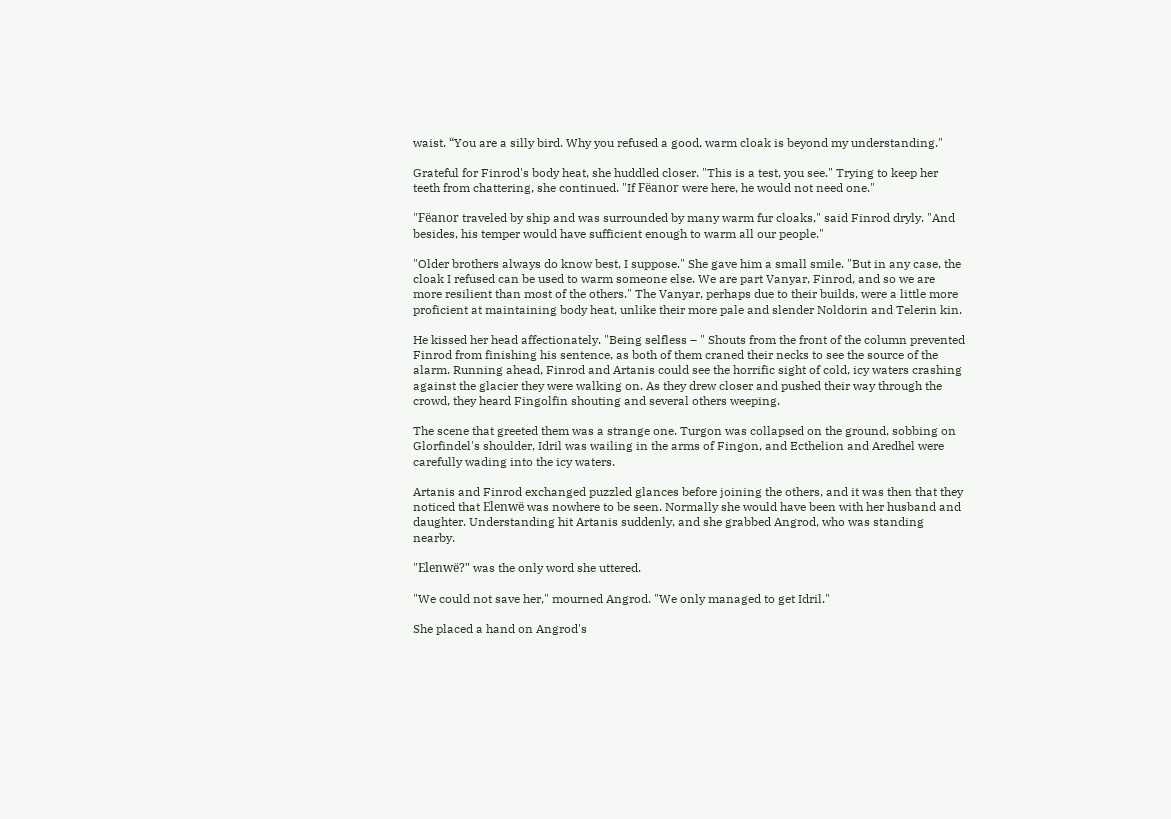waist. “You are a silly bird. Why you refused a good, warm cloak is beyond my understanding."

Grateful for Finrod's body heat, she huddled closer. "This is a test, you see." Trying to keep her teeth from chattering, she continued. "If Fëanor were here, he would not need one."

"Fëanor traveled by ship and was surrounded by many warm fur cloaks," said Finrod dryly. "And besides, his temper would have sufficient enough to warm all our people."

"Older brothers always do know best, I suppose." She gave him a small smile. "But in any case, the cloak I refused can be used to warm someone else. We are part Vanyar, Finrod, and so we are more resilient than most of the others." The Vanyar, perhaps due to their builds, were a little more proficient at maintaining body heat, unlike their more pale and slender Noldorin and Telerin kin.

He kissed her head affectionately. "Being selfless – " Shouts from the front of the column prevented Finrod from finishing his sentence, as both of them craned their necks to see the source of the alarm. Running ahead, Finrod and Artanis could see the horrific sight of cold, icy waters crashing against the glacier they were walking on. As they drew closer and pushed their way through the crowd, they heard Fingolfin shouting and several others weeping.

The scene that greeted them was a strange one. Turgon was collapsed on the ground, sobbing on Glorfindel's shoulder, Idril was wailing in the arms of Fingon, and Ecthelion and Aredhel were carefully wading into the icy waters.

Artanis and Finrod exchanged puzzled glances before joining the others, and it was then that they noticed that Elenwë was nowhere to be seen. Normally she would have been with her husband and daughter. Understanding hit Artanis suddenly, and she grabbed Angrod, who was standing nearby.

"Elenwë?" was the only word she uttered.

"We could not save her," mourned Angrod. "We only managed to get Idril."

She placed a hand on Angrod's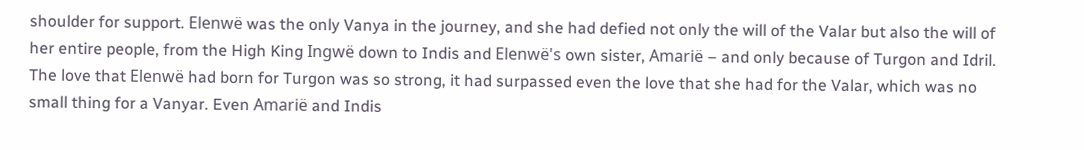shoulder for support. Elenwë was the only Vanya in the journey, and she had defied not only the will of the Valar but also the will of her entire people, from the High King Ingwë down to Indis and Elenwë's own sister, Amarië – and only because of Turgon and Idril. The love that Elenwë had born for Turgon was so strong, it had surpassed even the love that she had for the Valar, which was no small thing for a Vanyar. Even Amarië and Indis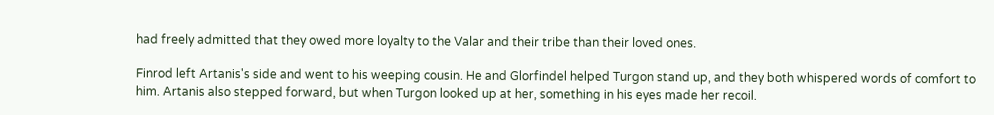had freely admitted that they owed more loyalty to the Valar and their tribe than their loved ones.

Finrod left Artanis's side and went to his weeping cousin. He and Glorfindel helped Turgon stand up, and they both whispered words of comfort to him. Artanis also stepped forward, but when Turgon looked up at her, something in his eyes made her recoil.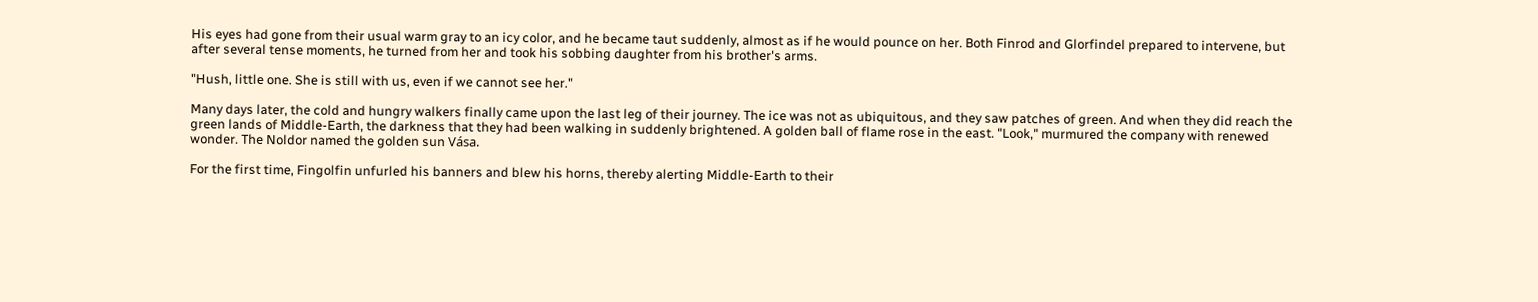His eyes had gone from their usual warm gray to an icy color, and he became taut suddenly, almost as if he would pounce on her. Both Finrod and Glorfindel prepared to intervene, but after several tense moments, he turned from her and took his sobbing daughter from his brother's arms.

"Hush, little one. She is still with us, even if we cannot see her."

Many days later, the cold and hungry walkers finally came upon the last leg of their journey. The ice was not as ubiquitous, and they saw patches of green. And when they did reach the green lands of Middle-Earth, the darkness that they had been walking in suddenly brightened. A golden ball of flame rose in the east. "Look," murmured the company with renewed wonder. The Noldor named the golden sun Vása.

For the first time, Fingolfin unfurled his banners and blew his horns, thereby alerting Middle-Earth to their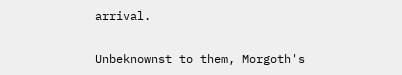arrival.

Unbeknownst to them, Morgoth's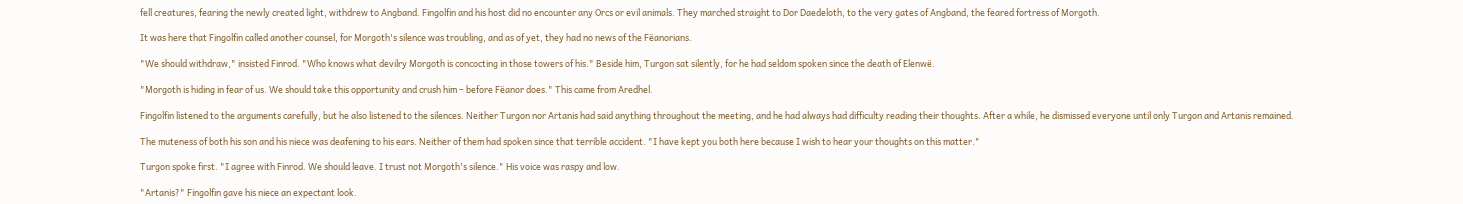fell creatures, fearing the newly created light, withdrew to Angband. Fingolfin and his host did no encounter any Orcs or evil animals. They marched straight to Dor Daedeloth, to the very gates of Angband, the feared fortress of Morgoth.

It was here that Fingolfin called another counsel, for Morgoth's silence was troubling, and as of yet, they had no news of the Fëanorians.

"We should withdraw," insisted Finrod. "Who knows what devilry Morgoth is concocting in those towers of his." Beside him, Turgon sat silently, for he had seldom spoken since the death of Elenwë.

"Morgoth is hiding in fear of us. We should take this opportunity and crush him – before Fëanor does." This came from Aredhel.

Fingolfin listened to the arguments carefully, but he also listened to the silences. Neither Turgon nor Artanis had said anything throughout the meeting, and he had always had difficulty reading their thoughts. After a while, he dismissed everyone until only Turgon and Artanis remained.

The muteness of both his son and his niece was deafening to his ears. Neither of them had spoken since that terrible accident. "I have kept you both here because I wish to hear your thoughts on this matter."

Turgon spoke first. "I agree with Finrod. We should leave. I trust not Morgoth's silence." His voice was raspy and low.

"Artanis?" Fingolfin gave his niece an expectant look.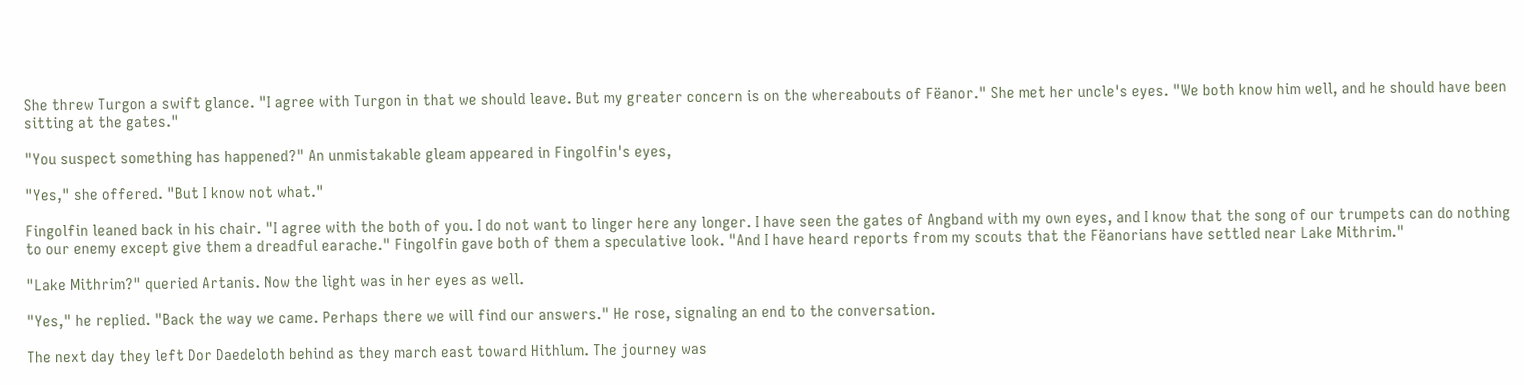She threw Turgon a swift glance. "I agree with Turgon in that we should leave. But my greater concern is on the whereabouts of Fëanor." She met her uncle's eyes. "We both know him well, and he should have been sitting at the gates."

"You suspect something has happened?" An unmistakable gleam appeared in Fingolfin's eyes,

"Yes," she offered. "But I know not what."

Fingolfin leaned back in his chair. "I agree with the both of you. I do not want to linger here any longer. I have seen the gates of Angband with my own eyes, and I know that the song of our trumpets can do nothing to our enemy except give them a dreadful earache." Fingolfin gave both of them a speculative look. "And I have heard reports from my scouts that the Fëanorians have settled near Lake Mithrim."

"Lake Mithrim?" queried Artanis. Now the light was in her eyes as well.

"Yes," he replied. "Back the way we came. Perhaps there we will find our answers." He rose, signaling an end to the conversation.

The next day they left Dor Daedeloth behind as they march east toward Hithlum. The journey was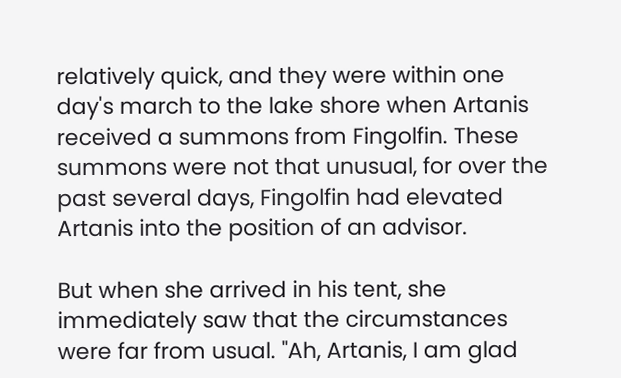relatively quick, and they were within one day's march to the lake shore when Artanis received a summons from Fingolfin. These summons were not that unusual, for over the past several days, Fingolfin had elevated Artanis into the position of an advisor.

But when she arrived in his tent, she immediately saw that the circumstances were far from usual. "Ah, Artanis, I am glad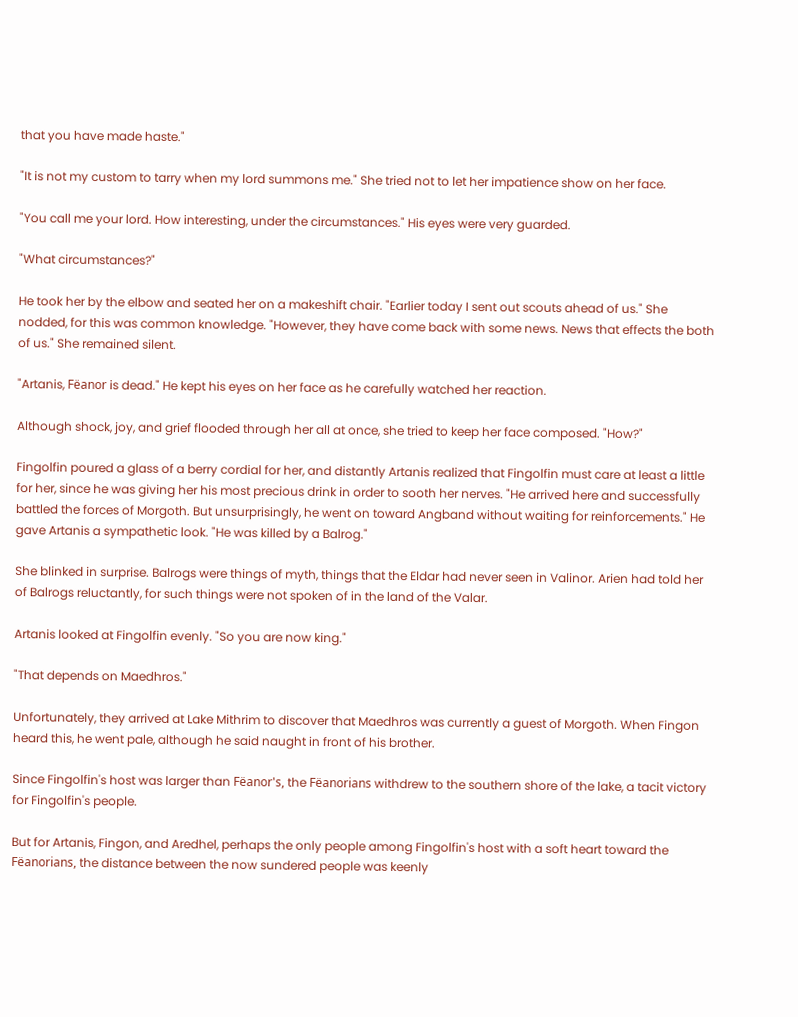that you have made haste."

"It is not my custom to tarry when my lord summons me." She tried not to let her impatience show on her face.

"You call me your lord. How interesting, under the circumstances." His eyes were very guarded.

"What circumstances?"

He took her by the elbow and seated her on a makeshift chair. "Earlier today I sent out scouts ahead of us." She nodded, for this was common knowledge. "However, they have come back with some news. News that effects the both of us." She remained silent.

"Artanis, Fëanor is dead." He kept his eyes on her face as he carefully watched her reaction.

Although shock, joy, and grief flooded through her all at once, she tried to keep her face composed. "How?"

Fingolfin poured a glass of a berry cordial for her, and distantly Artanis realized that Fingolfin must care at least a little for her, since he was giving her his most precious drink in order to sooth her nerves. "He arrived here and successfully battled the forces of Morgoth. But unsurprisingly, he went on toward Angband without waiting for reinforcements." He gave Artanis a sympathetic look. "He was killed by a Balrog."

She blinked in surprise. Balrogs were things of myth, things that the Eldar had never seen in Valinor. Arien had told her of Balrogs reluctantly, for such things were not spoken of in the land of the Valar.

Artanis looked at Fingolfin evenly. "So you are now king."

"That depends on Maedhros."

Unfortunately, they arrived at Lake Mithrim to discover that Maedhros was currently a guest of Morgoth. When Fingon heard this, he went pale, although he said naught in front of his brother.

Since Fingolfin's host was larger than Fëanor's, the Fëanorians withdrew to the southern shore of the lake, a tacit victory for Fingolfin's people.

But for Artanis, Fingon, and Aredhel, perhaps the only people among Fingolfin's host with a soft heart toward the Fëanorians, the distance between the now sundered people was keenly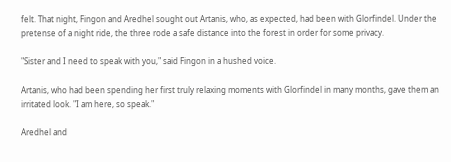felt. That night, Fingon and Aredhel sought out Artanis, who, as expected, had been with Glorfindel. Under the pretense of a night ride, the three rode a safe distance into the forest in order for some privacy.

"Sister and I need to speak with you," said Fingon in a hushed voice.

Artanis, who had been spending her first truly relaxing moments with Glorfindel in many months, gave them an irritated look. "I am here, so speak."

Aredhel and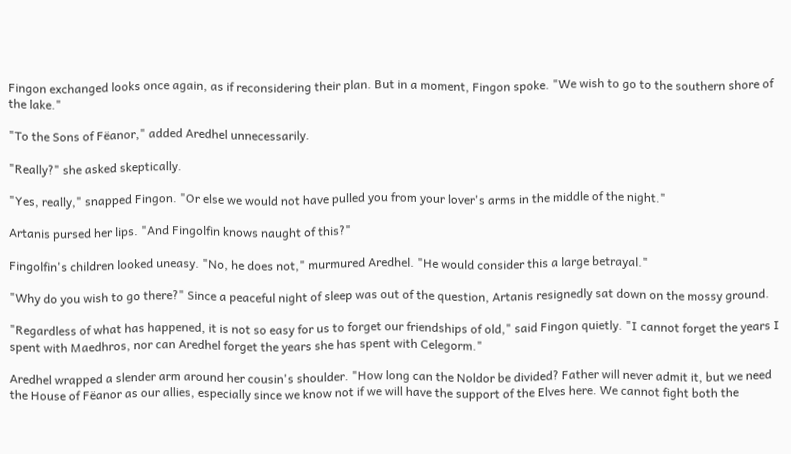Fingon exchanged looks once again, as if reconsidering their plan. But in a moment, Fingon spoke. "We wish to go to the southern shore of the lake."

"To the Sons of Fëanor," added Aredhel unnecessarily.

"Really?" she asked skeptically.

"Yes, really," snapped Fingon. "Or else we would not have pulled you from your lover's arms in the middle of the night."

Artanis pursed her lips. "And Fingolfin knows naught of this?"

Fingolfin's children looked uneasy. "No, he does not," murmured Aredhel. "He would consider this a large betrayal."

"Why do you wish to go there?" Since a peaceful night of sleep was out of the question, Artanis resignedly sat down on the mossy ground.

"Regardless of what has happened, it is not so easy for us to forget our friendships of old," said Fingon quietly. "I cannot forget the years I spent with Maedhros, nor can Aredhel forget the years she has spent with Celegorm."

Aredhel wrapped a slender arm around her cousin's shoulder. "How long can the Noldor be divided? Father will never admit it, but we need the House of Fëanor as our allies, especially since we know not if we will have the support of the Elves here. We cannot fight both the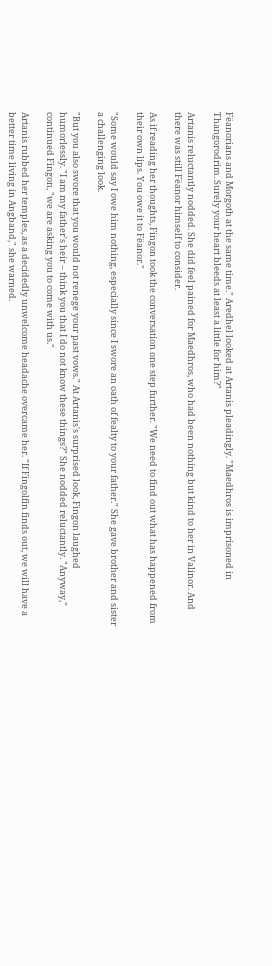Fëanorians and Morgoth at the same time." Aredhel looked at Artanis pleadingly. "Maedhros is imprisoned in Thangorodrim. Surely your heart bleeds at least a little for him?"

Artanis reluctantly nodded. She did feel pained for Maedhros, who had been nothing but kind to her in Valinor. And there was still Fëanor himself to consider.

As if reading her thoughts, Fingon took the conversation one step further. "We need to find out what has happened from their own lips. You owe it to Fëanor."

"Some would say I owe him nothing, especially since I swore an oath of fealty to your father." She gave brother and sister a challenging look.

"But you also swore that you would not renege your past vows." At Artanis's surprised look, Fingon laughed humorlessly. "I am my father's heir – think you that I do not know these things?" She nodded reluctantly. "Anyway," continued Fingon, "we are asking you to come with us."

Artanis rubbed her temples, as a decidedly unwelcome headache overcame her. "If Fingolfin finds out, we will have a better time living in Angband," she warned.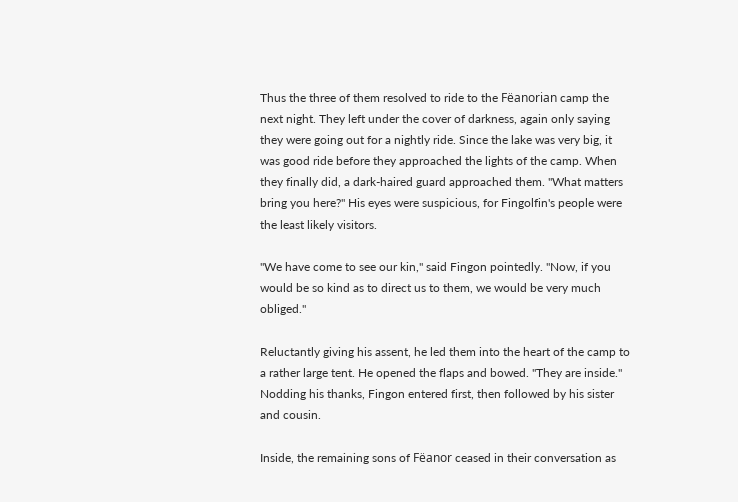Thus the three of them resolved to ride to the Fëanorian camp the next night. They left under the cover of darkness, again only saying they were going out for a nightly ride. Since the lake was very big, it was good ride before they approached the lights of the camp. When they finally did, a dark-haired guard approached them. "What matters bring you here?" His eyes were suspicious, for Fingolfin's people were the least likely visitors.

"We have come to see our kin," said Fingon pointedly. "Now, if you would be so kind as to direct us to them, we would be very much obliged."

Reluctantly giving his assent, he led them into the heart of the camp to a rather large tent. He opened the flaps and bowed. "They are inside." Nodding his thanks, Fingon entered first, then followed by his sister and cousin.

Inside, the remaining sons of Fëanor ceased in their conversation as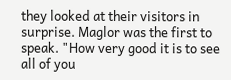they looked at their visitors in surprise. Maglor was the first to speak. "How very good it is to see all of you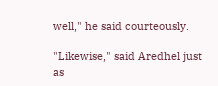well," he said courteously.

"Likewise," said Aredhel just as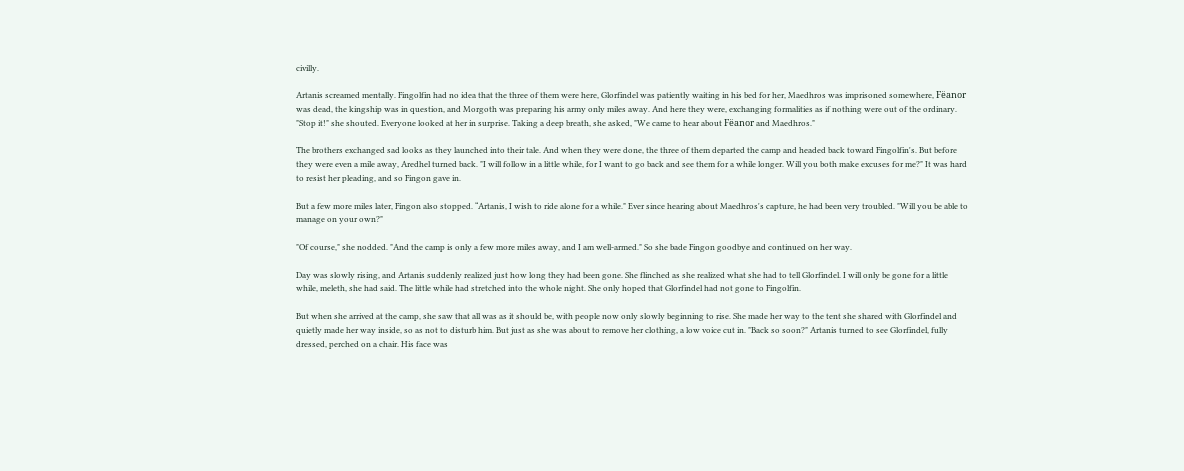civilly.

Artanis screamed mentally. Fingolfin had no idea that the three of them were here, Glorfindel was patiently waiting in his bed for her, Maedhros was imprisoned somewhere, Fëanor was dead, the kingship was in question, and Morgoth was preparing his army only miles away. And here they were, exchanging formalities as if nothing were out of the ordinary. "Stop it!" she shouted. Everyone looked at her in surprise. Taking a deep breath, she asked, "We came to hear about Fëanor and Maedhros."

The brothers exchanged sad looks as they launched into their tale. And when they were done, the three of them departed the camp and headed back toward Fingolfin's. But before they were even a mile away, Aredhel turned back. "I will follow in a little while, for I want to go back and see them for a while longer. Will you both make excuses for me?" It was hard to resist her pleading, and so Fingon gave in.

But a few more miles later, Fingon also stopped. “Artanis, I wish to ride alone for a while." Ever since hearing about Maedhros's capture, he had been very troubled. "Will you be able to manage on your own?"

"Of course," she nodded. "And the camp is only a few more miles away, and I am well-armed." So she bade Fingon goodbye and continued on her way.

Day was slowly rising, and Artanis suddenly realized just how long they had been gone. She flinched as she realized what she had to tell Glorfindel. I will only be gone for a little while, meleth, she had said. The little while had stretched into the whole night. She only hoped that Glorfindel had not gone to Fingolfin.

But when she arrived at the camp, she saw that all was as it should be, with people now only slowly beginning to rise. She made her way to the tent she shared with Glorfindel and quietly made her way inside, so as not to disturb him. But just as she was about to remove her clothing, a low voice cut in. "Back so soon?" Artanis turned to see Glorfindel, fully dressed, perched on a chair. His face was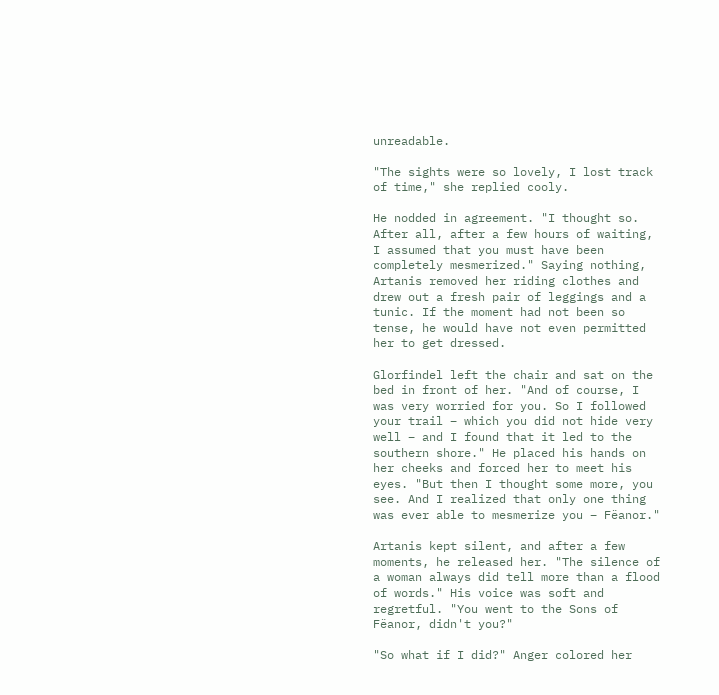unreadable.

"The sights were so lovely, I lost track of time," she replied cooly.

He nodded in agreement. "I thought so. After all, after a few hours of waiting, I assumed that you must have been completely mesmerized." Saying nothing, Artanis removed her riding clothes and drew out a fresh pair of leggings and a tunic. If the moment had not been so tense, he would have not even permitted her to get dressed.

Glorfindel left the chair and sat on the bed in front of her. "And of course, I was very worried for you. So I followed your trail – which you did not hide very well – and I found that it led to the southern shore." He placed his hands on her cheeks and forced her to meet his eyes. "But then I thought some more, you see. And I realized that only one thing was ever able to mesmerize you – Fëanor."

Artanis kept silent, and after a few moments, he released her. "The silence of a woman always did tell more than a flood of words." His voice was soft and regretful. "You went to the Sons of Fëanor, didn't you?"

"So what if I did?" Anger colored her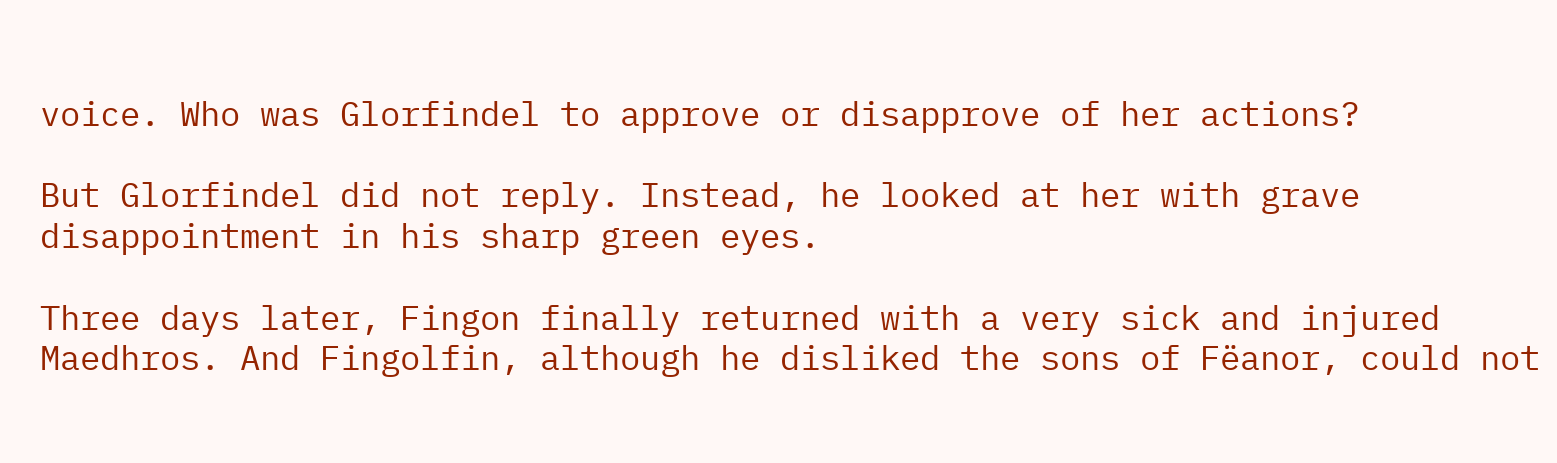voice. Who was Glorfindel to approve or disapprove of her actions?

But Glorfindel did not reply. Instead, he looked at her with grave disappointment in his sharp green eyes.

Three days later, Fingon finally returned with a very sick and injured Maedhros. And Fingolfin, although he disliked the sons of Fëanor, could not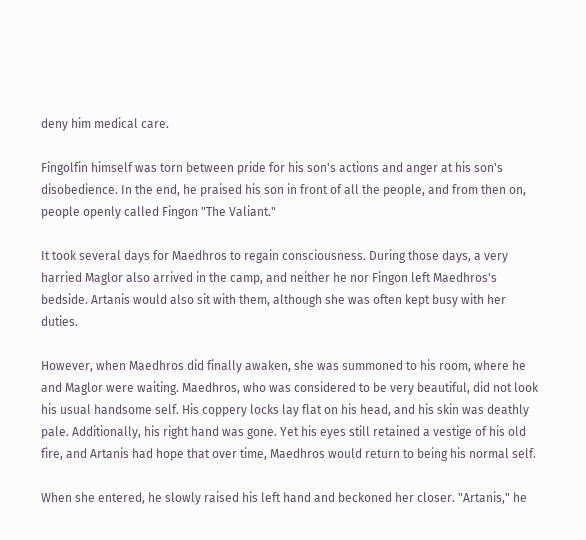deny him medical care.

Fingolfin himself was torn between pride for his son's actions and anger at his son's disobedience. In the end, he praised his son in front of all the people, and from then on, people openly called Fingon "The Valiant."

It took several days for Maedhros to regain consciousness. During those days, a very harried Maglor also arrived in the camp, and neither he nor Fingon left Maedhros's bedside. Artanis would also sit with them, although she was often kept busy with her duties.

However, when Maedhros did finally awaken, she was summoned to his room, where he and Maglor were waiting. Maedhros, who was considered to be very beautiful, did not look his usual handsome self. His coppery locks lay flat on his head, and his skin was deathly pale. Additionally, his right hand was gone. Yet his eyes still retained a vestige of his old fire, and Artanis had hope that over time, Maedhros would return to being his normal self.

When she entered, he slowly raised his left hand and beckoned her closer. "Artanis," he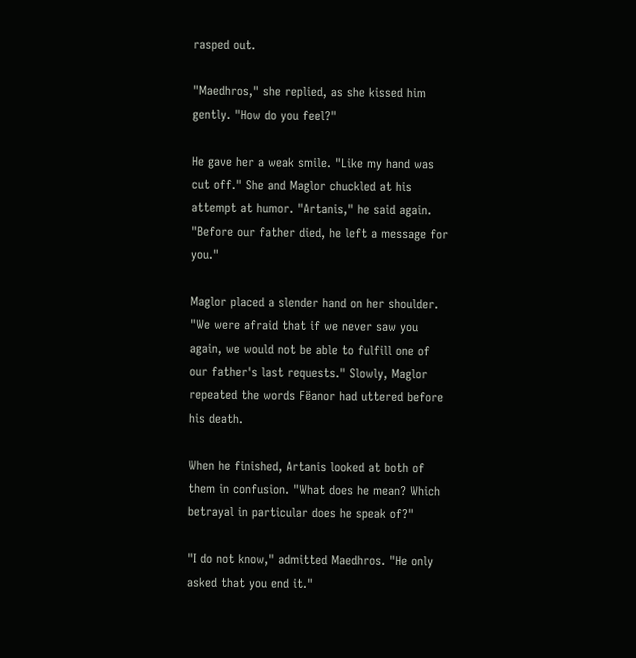rasped out.

"Maedhros," she replied, as she kissed him gently. "How do you feel?"

He gave her a weak smile. "Like my hand was cut off." She and Maglor chuckled at his attempt at humor. "Artanis," he said again. "Before our father died, he left a message for you."

Maglor placed a slender hand on her shoulder. "We were afraid that if we never saw you again, we would not be able to fulfill one of our father's last requests." Slowly, Maglor repeated the words Fëanor had uttered before his death.

When he finished, Artanis looked at both of them in confusion. "What does he mean? Which betrayal in particular does he speak of?"

"I do not know," admitted Maedhros. "He only asked that you end it."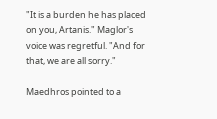"It is a burden he has placed on you, Artanis." Maglor's voice was regretful. "And for that, we are all sorry."

Maedhros pointed to a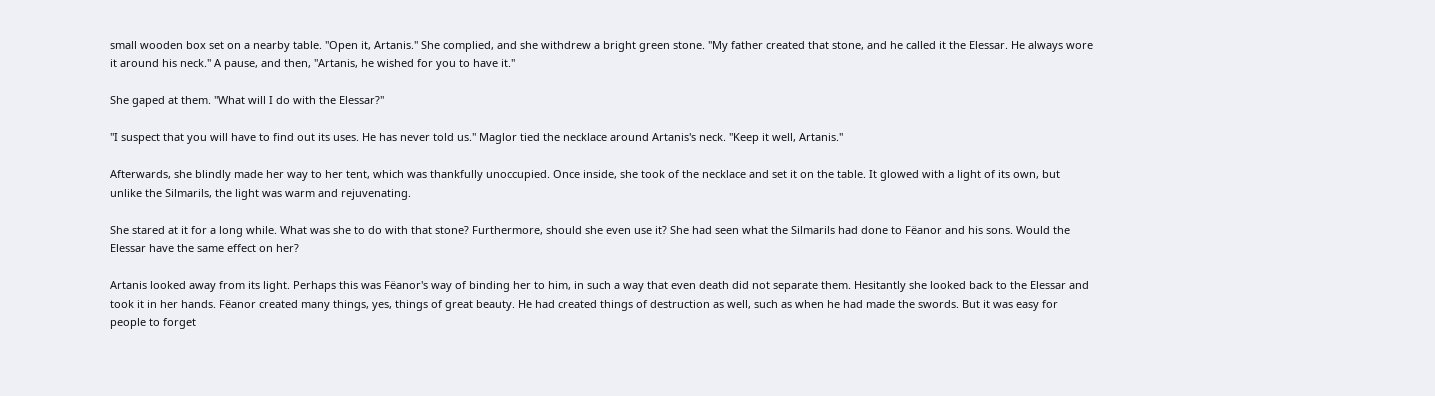small wooden box set on a nearby table. "Open it, Artanis." She complied, and she withdrew a bright green stone. "My father created that stone, and he called it the Elessar. He always wore it around his neck." A pause, and then, "Artanis, he wished for you to have it."

She gaped at them. "What will I do with the Elessar?"

"I suspect that you will have to find out its uses. He has never told us." Maglor tied the necklace around Artanis's neck. "Keep it well, Artanis."

Afterwards, she blindly made her way to her tent, which was thankfully unoccupied. Once inside, she took of the necklace and set it on the table. It glowed with a light of its own, but unlike the Silmarils, the light was warm and rejuvenating.

She stared at it for a long while. What was she to do with that stone? Furthermore, should she even use it? She had seen what the Silmarils had done to Fëanor and his sons. Would the Elessar have the same effect on her?

Artanis looked away from its light. Perhaps this was Fëanor's way of binding her to him, in such a way that even death did not separate them. Hesitantly she looked back to the Elessar and took it in her hands. Fëanor created many things, yes, things of great beauty. He had created things of destruction as well, such as when he had made the swords. But it was easy for people to forget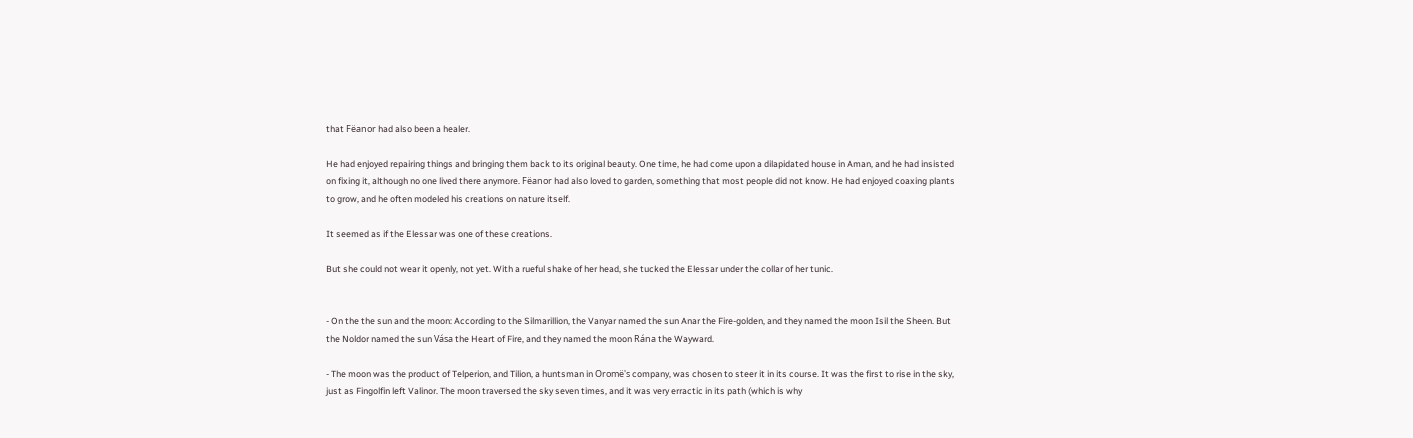that Fëanor had also been a healer.

He had enjoyed repairing things and bringing them back to its original beauty. One time, he had come upon a dilapidated house in Aman, and he had insisted on fixing it, although no one lived there anymore. Fëanor had also loved to garden, something that most people did not know. He had enjoyed coaxing plants to grow, and he often modeled his creations on nature itself.

It seemed as if the Elessar was one of these creations.

But she could not wear it openly, not yet. With a rueful shake of her head, she tucked the Elessar under the collar of her tunic.


- On the the sun and the moon: According to the Silmarillion, the Vanyar named the sun Anar the Fire-golden, and they named the moon Isil the Sheen. But the Noldor named the sun Vása the Heart of Fire, and they named the moon Rána the Wayward.

- The moon was the product of Telperion, and Tilion, a huntsman in Oromë's company, was chosen to steer it in its course. It was the first to rise in the sky, just as Fingolfin left Valinor. The moon traversed the sky seven times, and it was very erractic in its path (which is why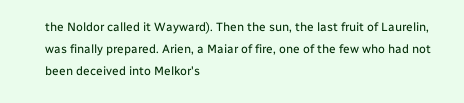the Noldor called it Wayward). Then the sun, the last fruit of Laurelin, was finally prepared. Arien, a Maiar of fire, one of the few who had not been deceived into Melkor's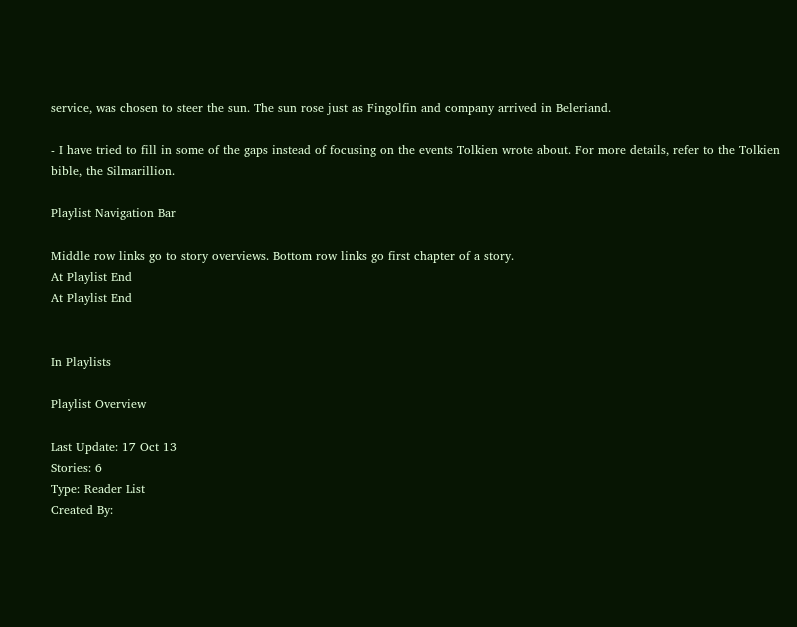service, was chosen to steer the sun. The sun rose just as Fingolfin and company arrived in Beleriand.

- I have tried to fill in some of the gaps instead of focusing on the events Tolkien wrote about. For more details, refer to the Tolkien bible, the Silmarillion.

Playlist Navigation Bar

Middle row links go to story overviews. Bottom row links go first chapter of a story.
At Playlist End
At Playlist End


In Playlists

Playlist Overview

Last Update: 17 Oct 13
Stories: 6
Type: Reader List
Created By: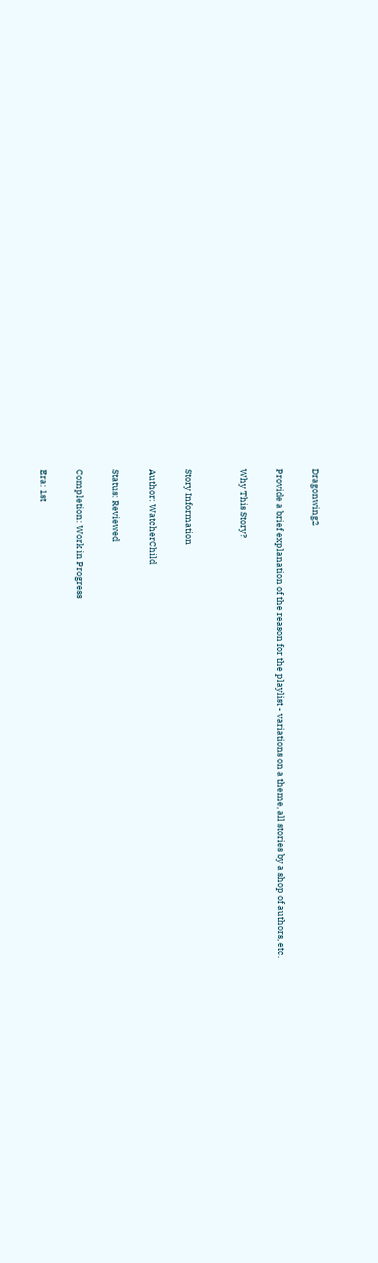Dragonwing2

Provide a brief explanation of the reason for the playlist - variations on a theme, all stories by a shop of authors, etc.

Why This Story?


Story Information

Author: WatcherChild

Status: Reviewed

Completion: Work in Progress

Era: 1st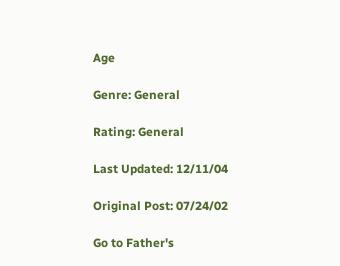Age

Genre: General

Rating: General

Last Updated: 12/11/04

Original Post: 07/24/02

Go to Father's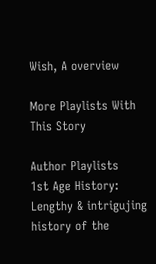Wish, A overview

More Playlists With This Story

Author Playlists
1st Age History: Lengthy & intrigujing history of the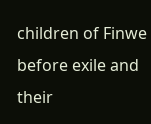children of Finwe before exile and their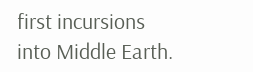first incursions into Middle Earth.